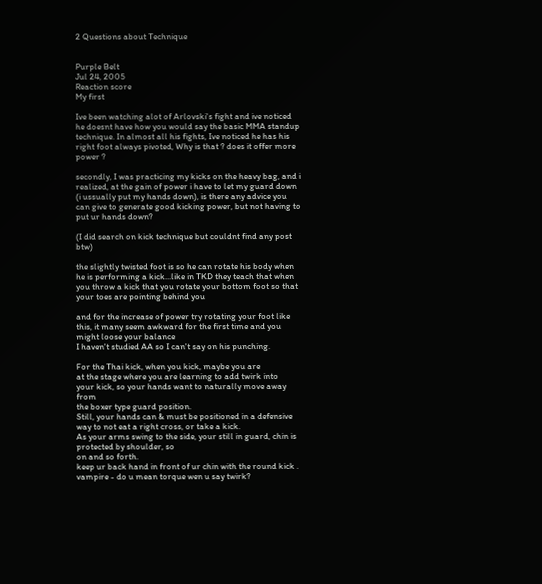2 Questions about Technique


Purple Belt
Jul 24, 2005
Reaction score
My first

Ive been watching alot of Arlovski's fight and ive noticed he doesnt have how you would say the basic MMA standup technique. In almost all his fights, Ive noticed he has his right foot always pivoted, Why is that ? does it offer more power ?

secondly, I was practicing my kicks on the heavy bag, and i realized, at the gain of power i have to let my guard down (i ussually put my hands down), is there any advice you can give to generate good kicking power, but not having to put ur hands down?

(I did search on kick technique but couldnt find any post btw)

the slightly twisted foot is so he can rotate his body when he is performing a kick...like in TKD they teach that when you throw a kick that you rotate your bottom foot so that your toes are pointing behind you

and for the increase of power try rotating your foot like this, it many seem awkward for the first time and you might loose your balance
I haven't studied AA so I can't say on his punching.

For the Thai kick, when you kick, maybe you are
at the stage where you are learning to add twirk into
your kick, so your hands want to naturally move away from
the boxer type guard position.
Still, your hands can & must be positioned in a defensive
way to not eat a right cross, or take a kick.
As your arms swing to the side, your still in guard, chin is protected by shoulder, so
on and so forth.
keep ur back hand in front of ur chin with the round kick . vampire - do u mean torque wen u say twirk?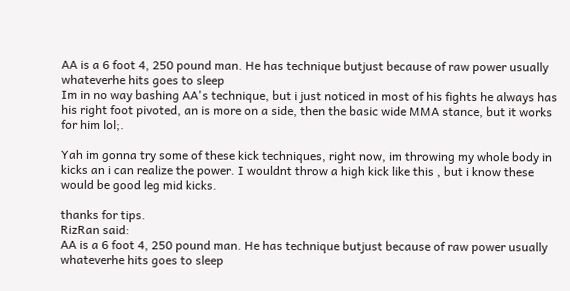AA is a 6 foot 4, 250 pound man. He has technique butjust because of raw power usually whateverhe hits goes to sleep
Im in no way bashing AA's technique, but i just noticed in most of his fights he always has his right foot pivoted, an is more on a side, then the basic wide MMA stance, but it works for him lol;.

Yah im gonna try some of these kick techniques, right now, im throwing my whole body in kicks an i can realize the power. I wouldnt throw a high kick like this , but i know these would be good leg mid kicks.

thanks for tips.
RizRan said:
AA is a 6 foot 4, 250 pound man. He has technique butjust because of raw power usually whateverhe hits goes to sleep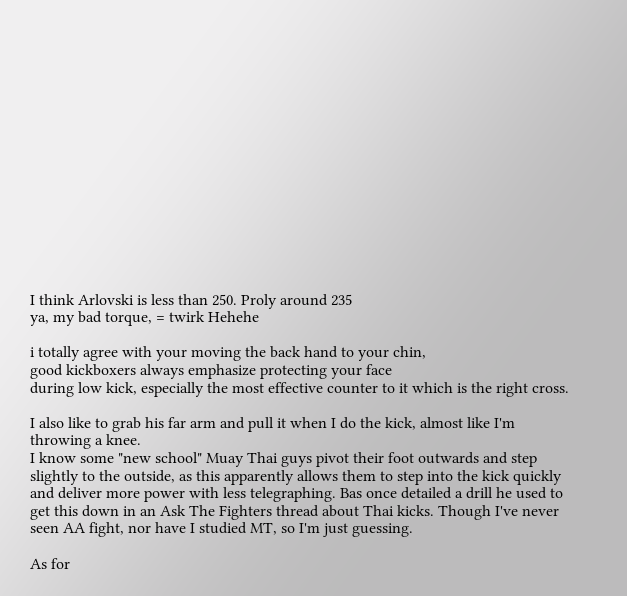I think Arlovski is less than 250. Proly around 235
ya, my bad torque, = twirk Hehehe

i totally agree with your moving the back hand to your chin,
good kickboxers always emphasize protecting your face
during low kick, especially the most effective counter to it which is the right cross.

I also like to grab his far arm and pull it when I do the kick, almost like I'm
throwing a knee.
I know some "new school" Muay Thai guys pivot their foot outwards and step slightly to the outside, as this apparently allows them to step into the kick quickly and deliver more power with less telegraphing. Bas once detailed a drill he used to get this down in an Ask The Fighters thread about Thai kicks. Though I've never seen AA fight, nor have I studied MT, so I'm just guessing.

As for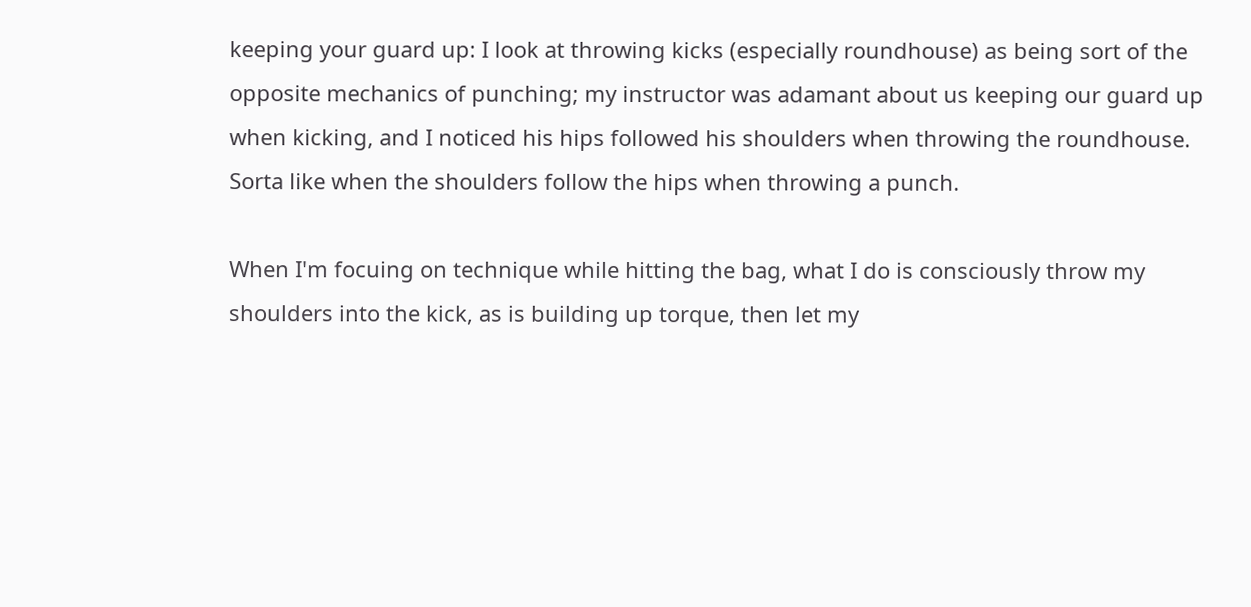keeping your guard up: I look at throwing kicks (especially roundhouse) as being sort of the opposite mechanics of punching; my instructor was adamant about us keeping our guard up when kicking, and I noticed his hips followed his shoulders when throwing the roundhouse. Sorta like when the shoulders follow the hips when throwing a punch.

When I'm focuing on technique while hitting the bag, what I do is consciously throw my shoulders into the kick, as is building up torque, then let my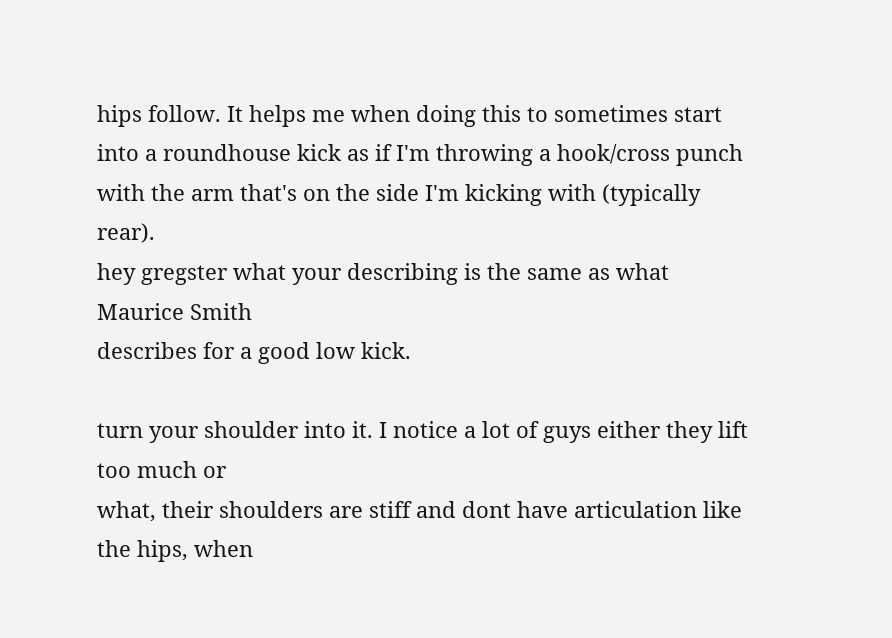hips follow. It helps me when doing this to sometimes start into a roundhouse kick as if I'm throwing a hook/cross punch with the arm that's on the side I'm kicking with (typically rear).
hey gregster what your describing is the same as what Maurice Smith
describes for a good low kick.

turn your shoulder into it. I notice a lot of guys either they lift too much or
what, their shoulders are stiff and dont have articulation like the hips, when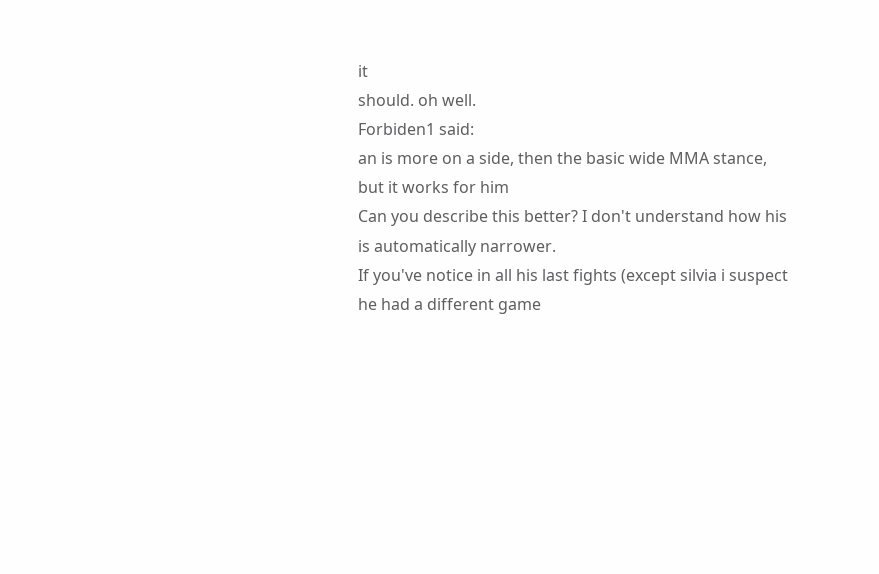it
should. oh well.
Forbiden1 said:
an is more on a side, then the basic wide MMA stance, but it works for him
Can you describe this better? I don't understand how his is automatically narrower.
If you've notice in all his last fights (except silvia i suspect he had a different game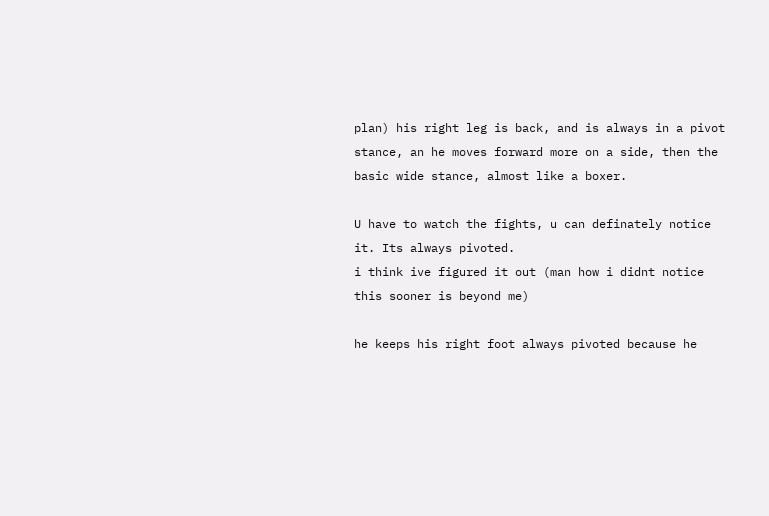plan) his right leg is back, and is always in a pivot stance, an he moves forward more on a side, then the basic wide stance, almost like a boxer.

U have to watch the fights, u can definately notice it. Its always pivoted.
i think ive figured it out (man how i didnt notice this sooner is beyond me)

he keeps his right foot always pivoted because he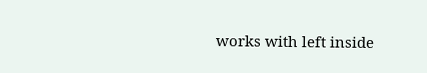works with left inside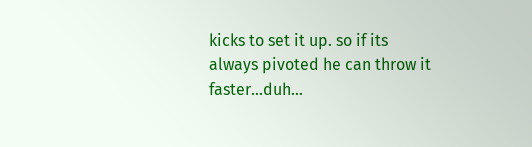kicks to set it up. so if its always pivoted he can throw it faster...duh...